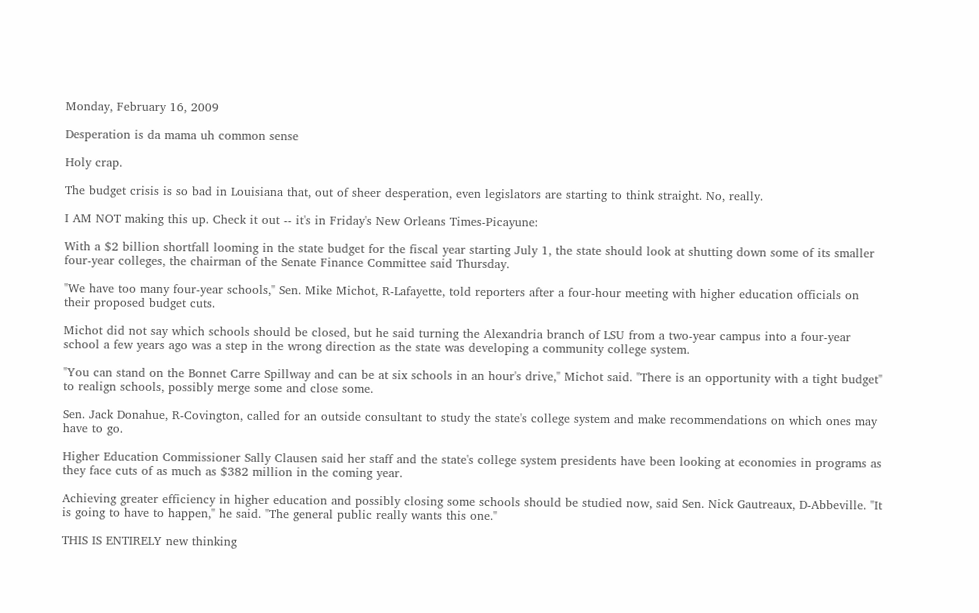Monday, February 16, 2009

Desperation is da mama uh common sense

Holy crap.

The budget crisis is so bad in Louisiana that, out of sheer desperation, even legislators are starting to think straight. No, really.

I AM NOT making this up. Check it out -- it's in Friday's New Orleans Times-Picayune:

With a $2 billion shortfall looming in the state budget for the fiscal year starting July 1, the state should look at shutting down some of its smaller four-year colleges, the chairman of the Senate Finance Committee said Thursday.

"We have too many four-year schools," Sen. Mike Michot, R-Lafayette, told reporters after a four-hour meeting with higher education officials on their proposed budget cuts.

Michot did not say which schools should be closed, but he said turning the Alexandria branch of LSU from a two-year campus into a four-year school a few years ago was a step in the wrong direction as the state was developing a community college system.

"You can stand on the Bonnet Carre Spillway and can be at six schools in an hour's drive," Michot said. "There is an opportunity with a tight budget" to realign schools, possibly merge some and close some.

Sen. Jack Donahue, R-Covington, called for an outside consultant to study the state's college system and make recommendations on which ones may have to go.

Higher Education Commissioner Sally Clausen said her staff and the state's college system presidents have been looking at economies in programs as they face cuts of as much as $382 million in the coming year.

Achieving greater efficiency in higher education and possibly closing some schools should be studied now, said Sen. Nick Gautreaux, D-Abbeville. "It is going to have to happen," he said. "The general public really wants this one."

THIS IS ENTIRELY new thinking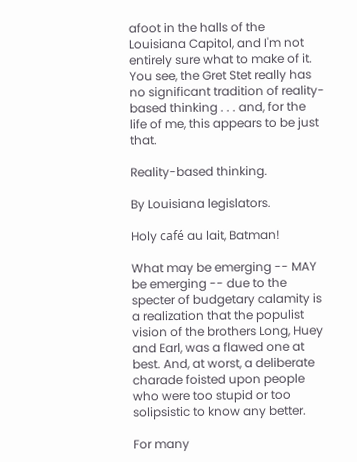afoot in the halls of the Louisiana Capitol, and I'm not entirely sure what to make of it. You see, the Gret Stet really has no significant tradition of reality-based thinking . . . and, for the life of me, this appears to be just that.

Reality-based thinking.

By Louisiana legislators.

Holy café au lait, Batman!

What may be emerging -- MAY be emerging -- due to the specter of budgetary calamity is a realization that the populist vision of the brothers Long, Huey and Earl, was a flawed one at best. And, at worst, a deliberate charade foisted upon people who were too stupid or too solipsistic to know any better.

For many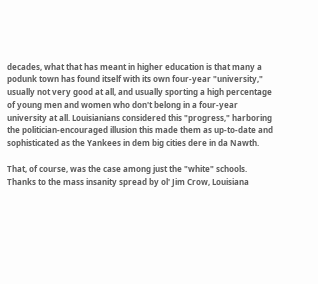decades, what that has meant in higher education is that many a podunk town has found itself with its own four-year "university," usually not very good at all, and usually sporting a high percentage of young men and women who don't belong in a four-year university at all. Louisianians considered this "progress," harboring the politician-encouraged illusion this made them as up-to-date and sophisticated as the Yankees in dem big cities dere in da Nawth.

That, of course, was the case among just the "white" schools. Thanks to the mass insanity spread by ol' Jim Crow, Louisiana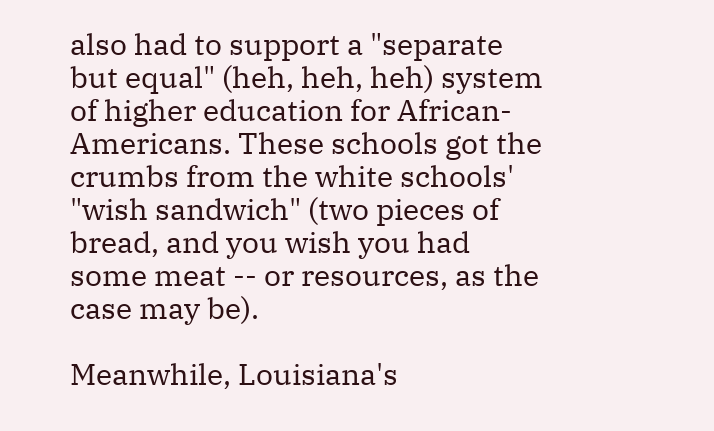also had to support a "separate but equal" (heh, heh, heh) system of higher education for African-Americans. These schools got the crumbs from the white schools' "wish sandwich" (two pieces of bread, and you wish you had some meat -- or resources, as the case may be).

Meanwhile, Louisiana's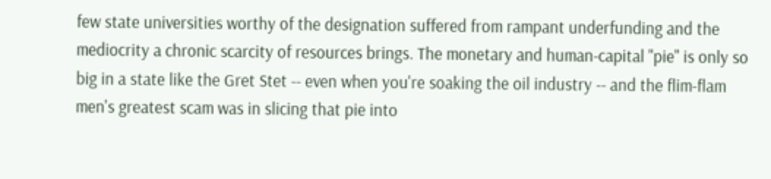few state universities worthy of the designation suffered from rampant underfunding and the mediocrity a chronic scarcity of resources brings. The monetary and human-capital "pie" is only so big in a state like the Gret Stet -- even when you're soaking the oil industry -- and the flim-flam men's greatest scam was in slicing that pie into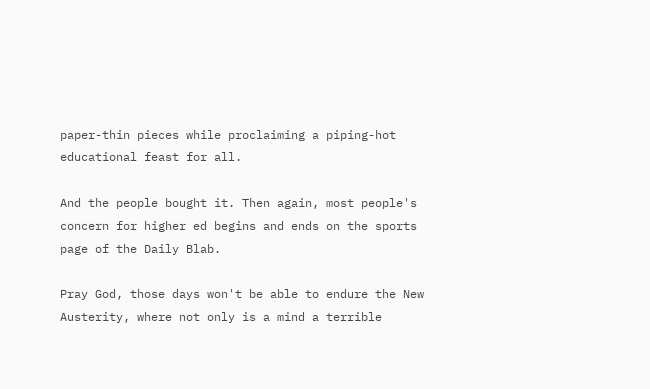paper-thin pieces while proclaiming a piping-hot educational feast for all.

And the people bought it. Then again, most people's concern for higher ed begins and ends on the sports page of the Daily Blab.

Pray God, those days won't be able to endure the New Austerity, where not only is a mind a terrible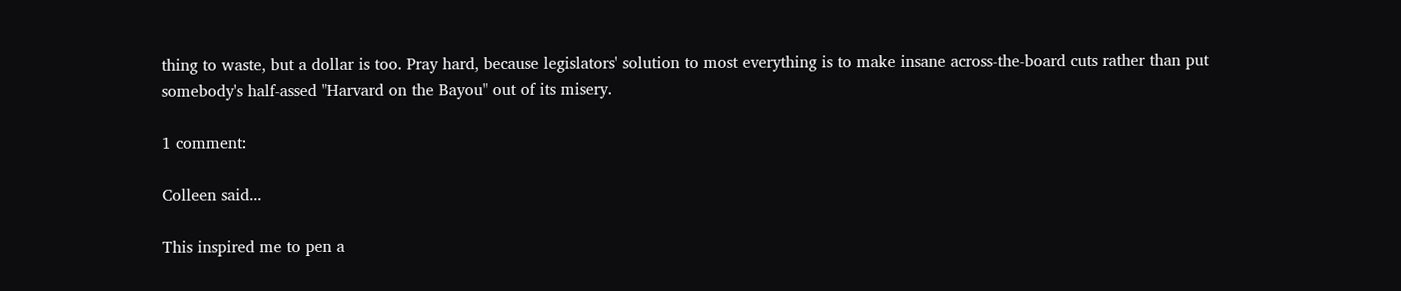thing to waste, but a dollar is too. Pray hard, because legislators' solution to most everything is to make insane across-the-board cuts rather than put somebody's half-assed "Harvard on the Bayou" out of its misery.

1 comment:

Colleen said...

This inspired me to pen a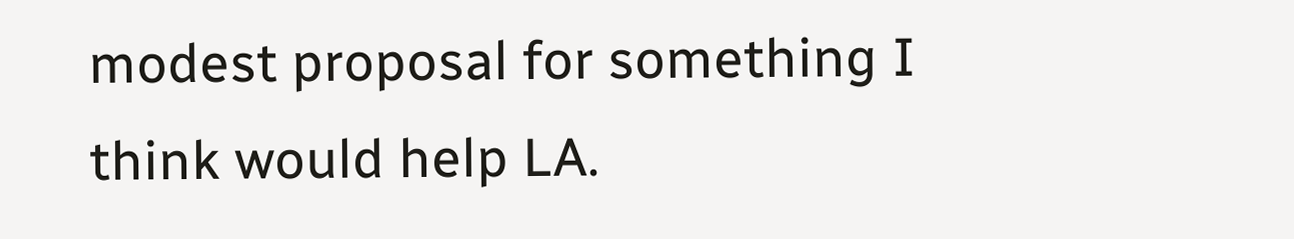modest proposal for something I think would help LA.